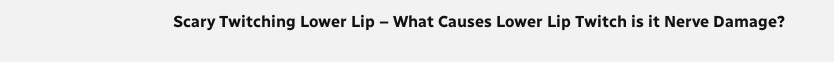Scary Twitching Lower Lip – What Causes Lower Lip Twitch is it Nerve Damage?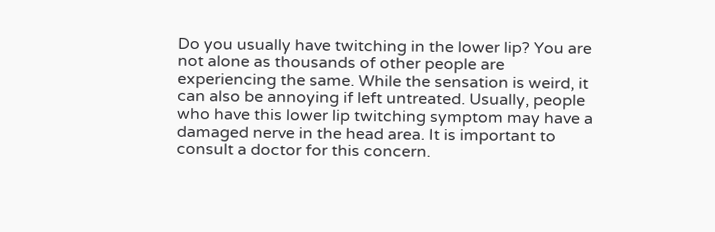Do you usually have twitching in the lower lip? You are not alone as thousands of other people are experiencing the same. While the sensation is weird, it can also be annoying if left untreated. Usually, people who have this lower lip twitching symptom may have a damaged nerve in the head area. It is important to consult a doctor for this concern.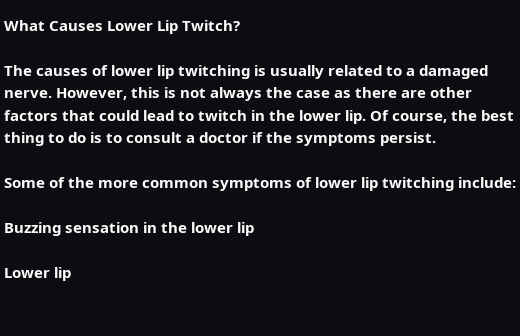What Causes Lower Lip Twitch?

The causes of lower lip twitching is usually related to a damaged nerve. However, this is not always the case as there are other factors that could lead to twitch in the lower lip. Of course, the best thing to do is to consult a doctor if the symptoms persist.

Some of the more common symptoms of lower lip twitching include:

Buzzing sensation in the lower lip

Lower lip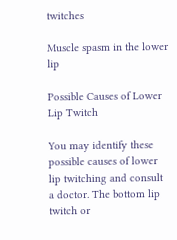twitches

Muscle spasm in the lower lip

Possible Causes of Lower Lip Twitch

You may identify these possible causes of lower lip twitching and consult a doctor. The bottom lip twitch or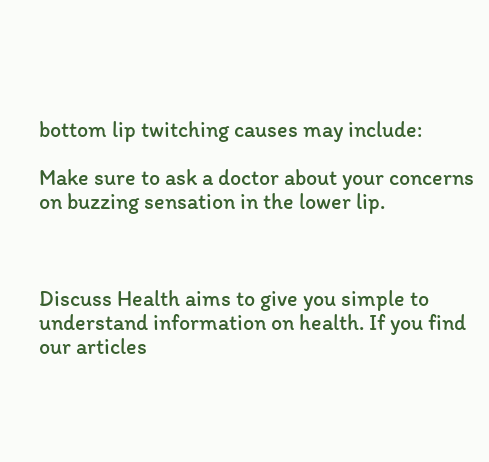bottom lip twitching causes may include:

Make sure to ask a doctor about your concerns on buzzing sensation in the lower lip.



Discuss Health aims to give you simple to understand information on health. If you find our articles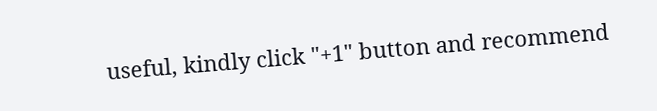useful, kindly click "+1" button and recommend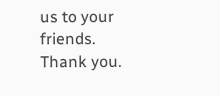us to your friends. Thank you.